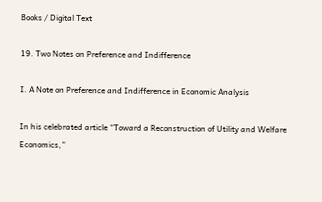Books / Digital Text

19. Two Notes on Preference and Indifference

I. A Note on Preference and Indifference in Economic Analysis

In his celebrated article “Toward a Reconstruction of Utility and Welfare Economics,”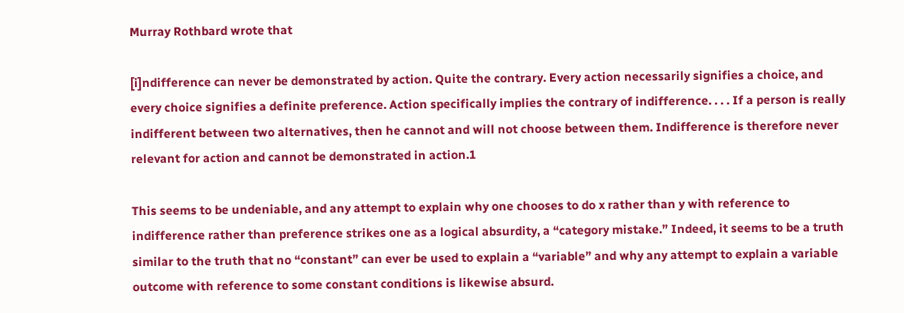Murray Rothbard wrote that

[i]ndifference can never be demonstrated by action. Quite the contrary. Every action necessarily signifies a choice, and every choice signifies a definite preference. Action specifically implies the contrary of indifference. . . . If a person is really indifferent between two alternatives, then he cannot and will not choose between them. Indifference is therefore never relevant for action and cannot be demonstrated in action.1

This seems to be undeniable, and any attempt to explain why one chooses to do x rather than y with reference to indifference rather than preference strikes one as a logical absurdity, a “category mistake.” Indeed, it seems to be a truth similar to the truth that no “constant” can ever be used to explain a “variable” and why any attempt to explain a variable outcome with reference to some constant conditions is likewise absurd.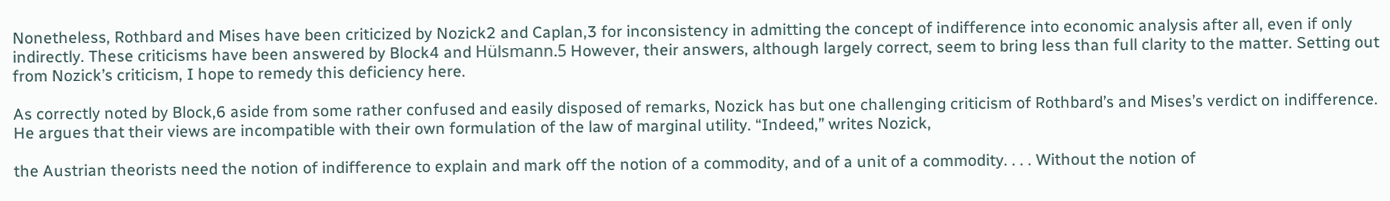Nonetheless, Rothbard and Mises have been criticized by Nozick2 and Caplan,3 for inconsistency in admitting the concept of indifference into economic analysis after all, even if only indirectly. These criticisms have been answered by Block4 and Hülsmann.5 However, their answers, although largely correct, seem to bring less than full clarity to the matter. Setting out from Nozick’s criticism, I hope to remedy this deficiency here.

As correctly noted by Block,6 aside from some rather confused and easily disposed of remarks, Nozick has but one challenging criticism of Rothbard’s and Mises’s verdict on indifference. He argues that their views are incompatible with their own formulation of the law of marginal utility. “Indeed,” writes Nozick,

the Austrian theorists need the notion of indifference to explain and mark off the notion of a commodity, and of a unit of a commodity. . . . Without the notion of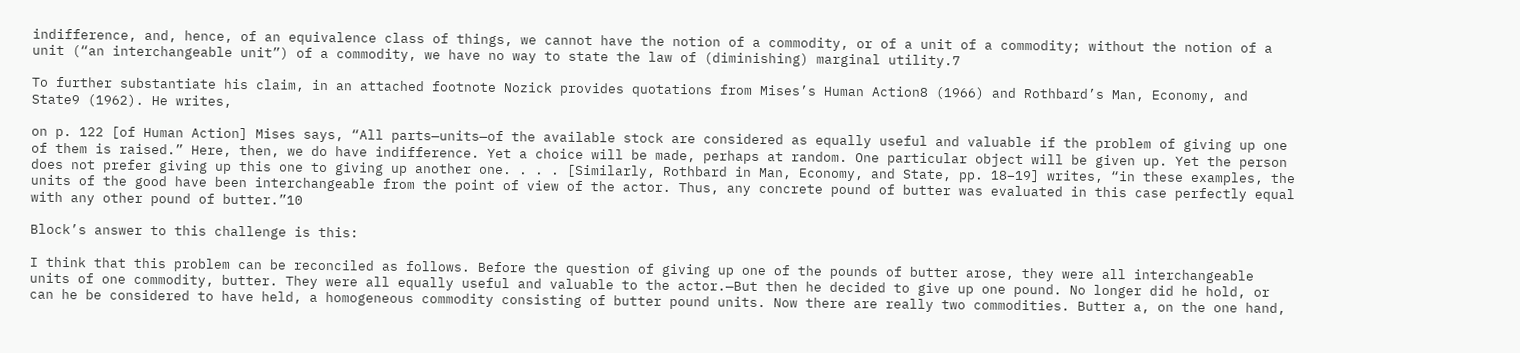indifference, and, hence, of an equivalence class of things, we cannot have the notion of a commodity, or of a unit of a commodity; without the notion of a unit (“an interchangeable unit”) of a commodity, we have no way to state the law of (diminishing) marginal utility.7

To further substantiate his claim, in an attached footnote Nozick provides quotations from Mises’s Human Action8 (1966) and Rothbard’s Man, Economy, and State9 (1962). He writes,

on p. 122 [of Human Action] Mises says, “All parts—units—of the available stock are considered as equally useful and valuable if the problem of giving up one of them is raised.” Here, then, we do have indifference. Yet a choice will be made, perhaps at random. One particular object will be given up. Yet the person does not prefer giving up this one to giving up another one. . . . [Similarly, Rothbard in Man, Economy, and State, pp. 18–19] writes, “in these examples, the units of the good have been interchangeable from the point of view of the actor. Thus, any concrete pound of butter was evaluated in this case perfectly equal with any other pound of butter.”10

Block’s answer to this challenge is this:

I think that this problem can be reconciled as follows. Before the question of giving up one of the pounds of butter arose, they were all interchangeable units of one commodity, butter. They were all equally useful and valuable to the actor.—But then he decided to give up one pound. No longer did he hold, or can he be considered to have held, a homogeneous commodity consisting of butter pound units. Now there are really two commodities. Butter a, on the one hand,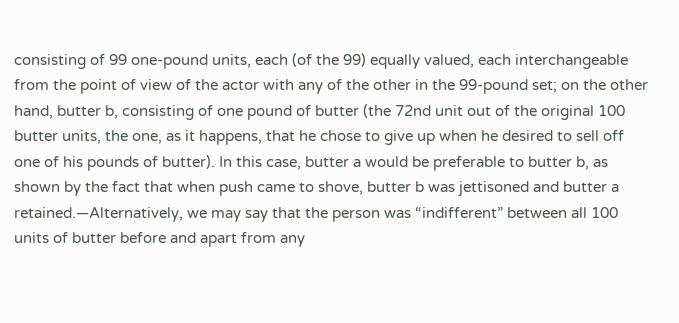consisting of 99 one-pound units, each (of the 99) equally valued, each interchangeable from the point of view of the actor with any of the other in the 99-pound set; on the other hand, butter b, consisting of one pound of butter (the 72nd unit out of the original 100 butter units, the one, as it happens, that he chose to give up when he desired to sell off one of his pounds of butter). In this case, butter a would be preferable to butter b, as shown by the fact that when push came to shove, butter b was jettisoned and butter a retained.—Alternatively, we may say that the person was “indifferent” between all 100 units of butter before and apart from any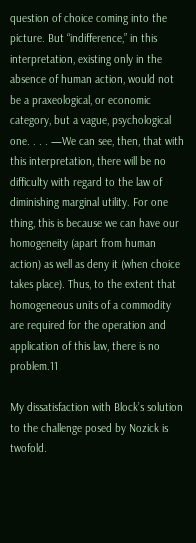question of choice coming into the picture. But “indifference,” in this interpretation, existing only in the absence of human action, would not be a praxeological, or economic category, but a vague, psychological one. . . . —We can see, then, that with this interpretation, there will be no difficulty with regard to the law of diminishing marginal utility. For one thing, this is because we can have our homogeneity (apart from human action) as well as deny it (when choice takes place). Thus, to the extent that homogeneous units of a commodity are required for the operation and application of this law, there is no problem.11

My dissatisfaction with Block’s solution to the challenge posed by Nozick is twofold.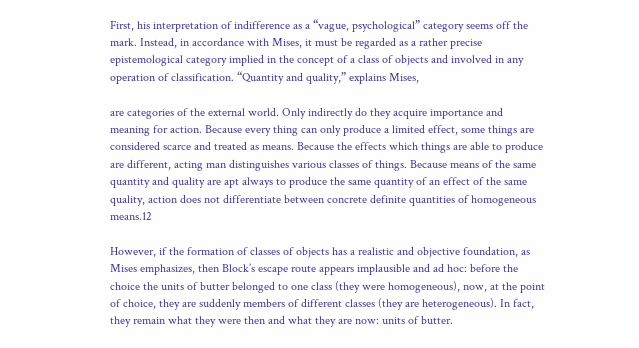First, his interpretation of indifference as a “vague, psychological” category seems off the mark. Instead, in accordance with Mises, it must be regarded as a rather precise epistemological category implied in the concept of a class of objects and involved in any operation of classification. “Quantity and quality,” explains Mises,

are categories of the external world. Only indirectly do they acquire importance and meaning for action. Because every thing can only produce a limited effect, some things are considered scarce and treated as means. Because the effects which things are able to produce are different, acting man distinguishes various classes of things. Because means of the same quantity and quality are apt always to produce the same quantity of an effect of the same quality, action does not differentiate between concrete definite quantities of homogeneous means.12

However, if the formation of classes of objects has a realistic and objective foundation, as Mises emphasizes, then Block’s escape route appears implausible and ad hoc: before the choice the units of butter belonged to one class (they were homogeneous), now, at the point of choice, they are suddenly members of different classes (they are heterogeneous). In fact, they remain what they were then and what they are now: units of butter.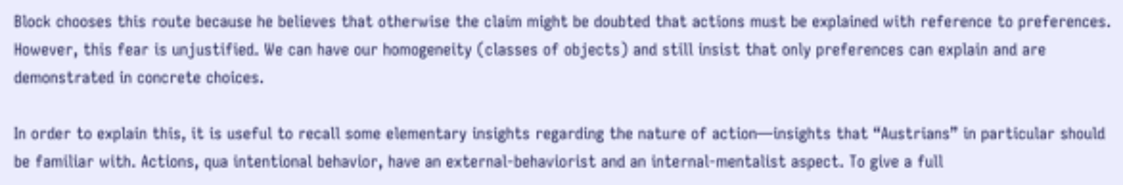Block chooses this route because he believes that otherwise the claim might be doubted that actions must be explained with reference to preferences. However, this fear is unjustified. We can have our homogeneity (classes of objects) and still insist that only preferences can explain and are demonstrated in concrete choices.

In order to explain this, it is useful to recall some elementary insights regarding the nature of action—insights that “Austrians” in particular should be familiar with. Actions, qua intentional behavior, have an external-behaviorist and an internal-mentalist aspect. To give a full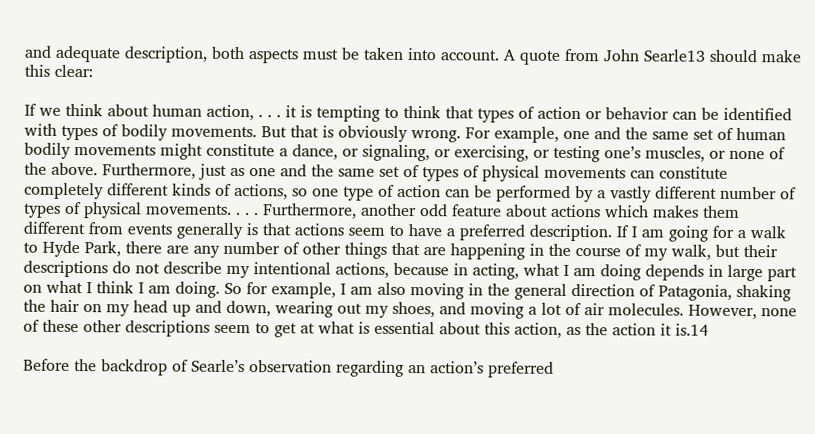and adequate description, both aspects must be taken into account. A quote from John Searle13 should make this clear:

If we think about human action, . . . it is tempting to think that types of action or behavior can be identified with types of bodily movements. But that is obviously wrong. For example, one and the same set of human bodily movements might constitute a dance, or signaling, or exercising, or testing one’s muscles, or none of the above. Furthermore, just as one and the same set of types of physical movements can constitute completely different kinds of actions, so one type of action can be performed by a vastly different number of types of physical movements. . . . Furthermore, another odd feature about actions which makes them different from events generally is that actions seem to have a preferred description. If I am going for a walk to Hyde Park, there are any number of other things that are happening in the course of my walk, but their descriptions do not describe my intentional actions, because in acting, what I am doing depends in large part on what I think I am doing. So for example, I am also moving in the general direction of Patagonia, shaking the hair on my head up and down, wearing out my shoes, and moving a lot of air molecules. However, none of these other descriptions seem to get at what is essential about this action, as the action it is.14

Before the backdrop of Searle’s observation regarding an action’s preferred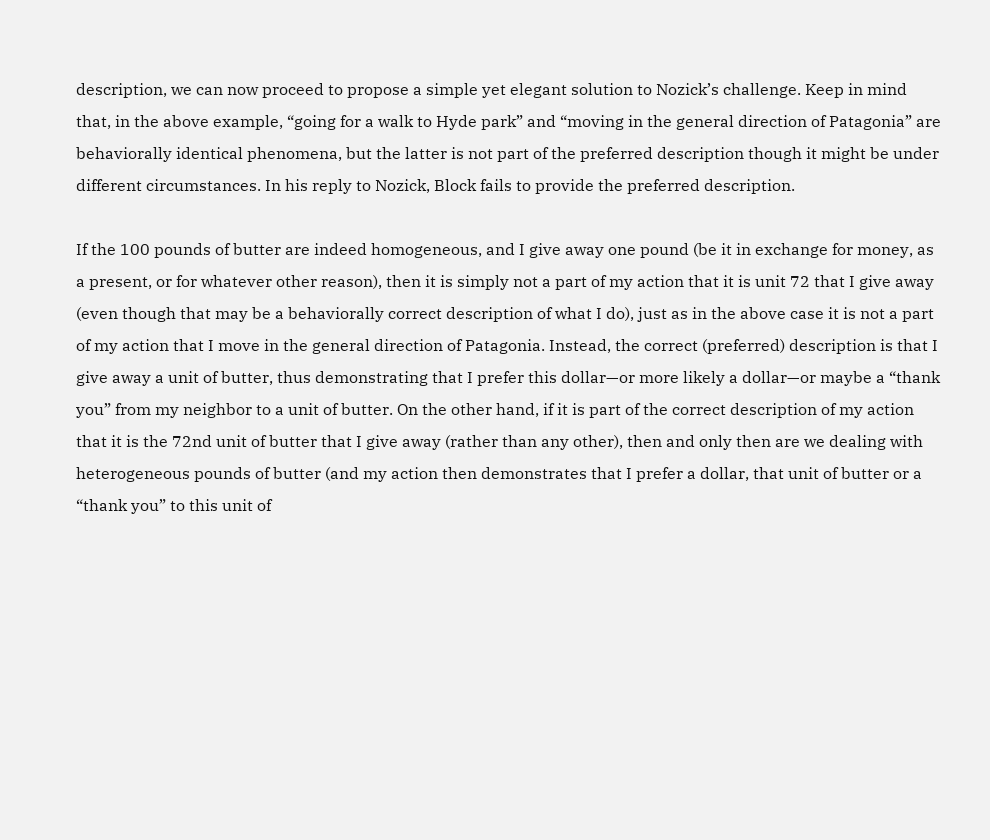description, we can now proceed to propose a simple yet elegant solution to Nozick’s challenge. Keep in mind that, in the above example, “going for a walk to Hyde park” and “moving in the general direction of Patagonia” are behaviorally identical phenomena, but the latter is not part of the preferred description though it might be under different circumstances. In his reply to Nozick, Block fails to provide the preferred description.

If the 100 pounds of butter are indeed homogeneous, and I give away one pound (be it in exchange for money, as a present, or for whatever other reason), then it is simply not a part of my action that it is unit 72 that I give away (even though that may be a behaviorally correct description of what I do), just as in the above case it is not a part of my action that I move in the general direction of Patagonia. Instead, the correct (preferred) description is that I give away a unit of butter, thus demonstrating that I prefer this dollar—or more likely a dollar—or maybe a “thank you” from my neighbor to a unit of butter. On the other hand, if it is part of the correct description of my action that it is the 72nd unit of butter that I give away (rather than any other), then and only then are we dealing with heterogeneous pounds of butter (and my action then demonstrates that I prefer a dollar, that unit of butter or a “thank you” to this unit of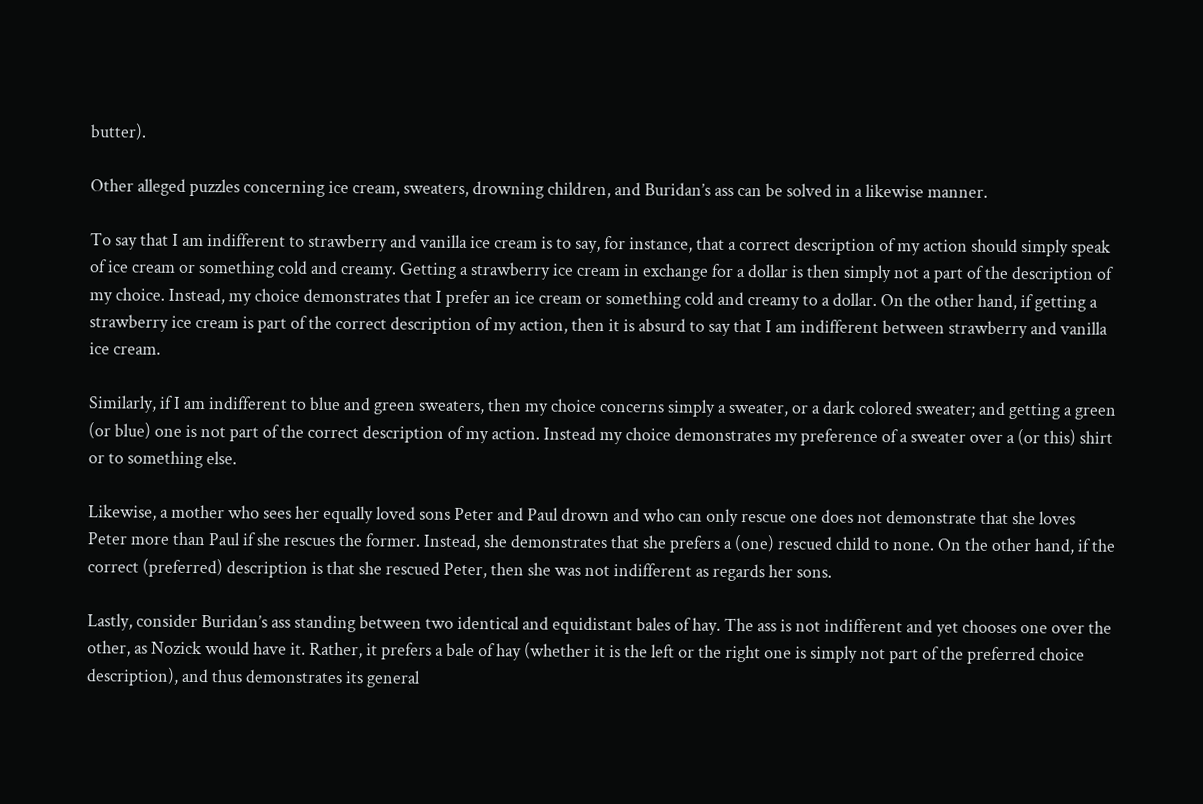butter).

Other alleged puzzles concerning ice cream, sweaters, drowning children, and Buridan’s ass can be solved in a likewise manner.

To say that I am indifferent to strawberry and vanilla ice cream is to say, for instance, that a correct description of my action should simply speak of ice cream or something cold and creamy. Getting a strawberry ice cream in exchange for a dollar is then simply not a part of the description of my choice. Instead, my choice demonstrates that I prefer an ice cream or something cold and creamy to a dollar. On the other hand, if getting a strawberry ice cream is part of the correct description of my action, then it is absurd to say that I am indifferent between strawberry and vanilla ice cream.

Similarly, if I am indifferent to blue and green sweaters, then my choice concerns simply a sweater, or a dark colored sweater; and getting a green (or blue) one is not part of the correct description of my action. Instead my choice demonstrates my preference of a sweater over a (or this) shirt or to something else.

Likewise, a mother who sees her equally loved sons Peter and Paul drown and who can only rescue one does not demonstrate that she loves Peter more than Paul if she rescues the former. Instead, she demonstrates that she prefers a (one) rescued child to none. On the other hand, if the correct (preferred) description is that she rescued Peter, then she was not indifferent as regards her sons.

Lastly, consider Buridan’s ass standing between two identical and equidistant bales of hay. The ass is not indifferent and yet chooses one over the other, as Nozick would have it. Rather, it prefers a bale of hay (whether it is the left or the right one is simply not part of the preferred choice description), and thus demonstrates its general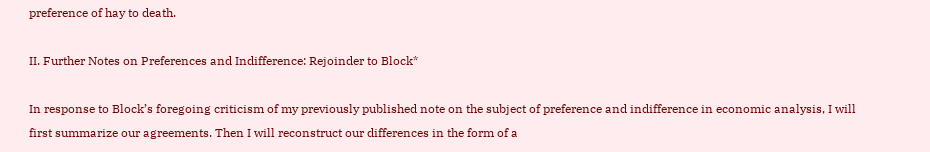preference of hay to death.

II. Further Notes on Preferences and Indifference: Rejoinder to Block*

In response to Block’s foregoing criticism of my previously published note on the subject of preference and indifference in economic analysis, I will first summarize our agreements. Then I will reconstruct our differences in the form of a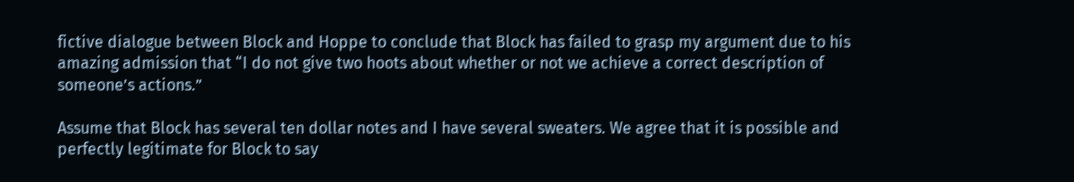fictive dialogue between Block and Hoppe to conclude that Block has failed to grasp my argument due to his amazing admission that “I do not give two hoots about whether or not we achieve a correct description of someone’s actions.”

Assume that Block has several ten dollar notes and I have several sweaters. We agree that it is possible and perfectly legitimate for Block to say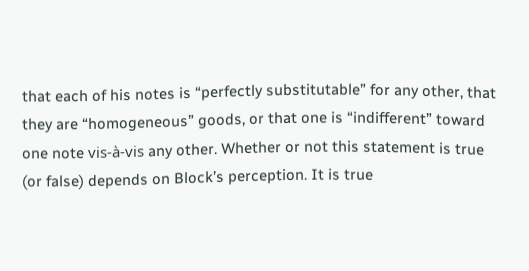that each of his notes is “perfectly substitutable” for any other, that they are “homogeneous” goods, or that one is “indifferent” toward one note vis-à-vis any other. Whether or not this statement is true (or false) depends on Block’s perception. It is true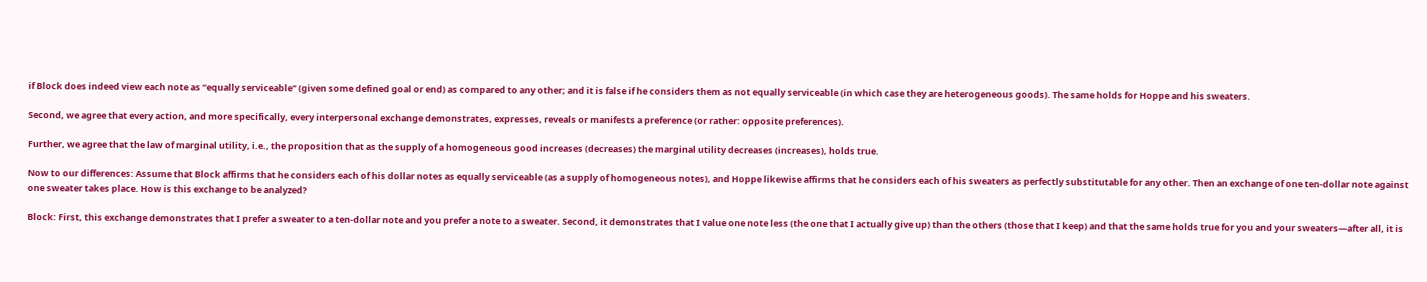if Block does indeed view each note as “equally serviceable” (given some defined goal or end) as compared to any other; and it is false if he considers them as not equally serviceable (in which case they are heterogeneous goods). The same holds for Hoppe and his sweaters.

Second, we agree that every action, and more specifically, every interpersonal exchange demonstrates, expresses, reveals or manifests a preference (or rather: opposite preferences).

Further, we agree that the law of marginal utility, i.e., the proposition that as the supply of a homogeneous good increases (decreases) the marginal utility decreases (increases), holds true.

Now to our differences: Assume that Block affirms that he considers each of his dollar notes as equally serviceable (as a supply of homogeneous notes), and Hoppe likewise affirms that he considers each of his sweaters as perfectly substitutable for any other. Then an exchange of one ten-dollar note against one sweater takes place. How is this exchange to be analyzed?

Block: First, this exchange demonstrates that I prefer a sweater to a ten-dollar note and you prefer a note to a sweater. Second, it demonstrates that I value one note less (the one that I actually give up) than the others (those that I keep) and that the same holds true for you and your sweaters—after all, it is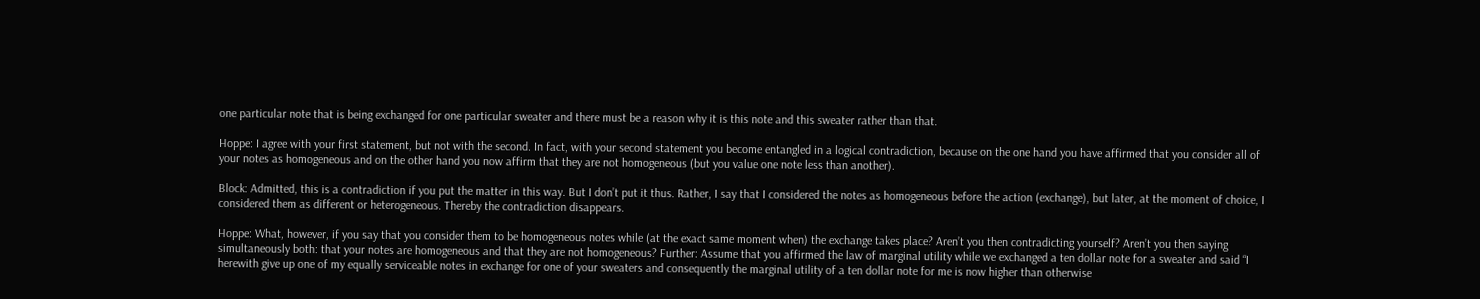one particular note that is being exchanged for one particular sweater and there must be a reason why it is this note and this sweater rather than that.

Hoppe: I agree with your first statement, but not with the second. In fact, with your second statement you become entangled in a logical contradiction, because on the one hand you have affirmed that you consider all of your notes as homogeneous and on the other hand you now affirm that they are not homogeneous (but you value one note less than another).

Block: Admitted, this is a contradiction if you put the matter in this way. But I don’t put it thus. Rather, I say that I considered the notes as homogeneous before the action (exchange), but later, at the moment of choice, I considered them as different or heterogeneous. Thereby the contradiction disappears.

Hoppe: What, however, if you say that you consider them to be homogeneous notes while (at the exact same moment when) the exchange takes place? Aren’t you then contradicting yourself? Aren’t you then saying simultaneously both: that your notes are homogeneous and that they are not homogeneous? Further: Assume that you affirmed the law of marginal utility while we exchanged a ten dollar note for a sweater and said “I herewith give up one of my equally serviceable notes in exchange for one of your sweaters and consequently the marginal utility of a ten dollar note for me is now higher than otherwise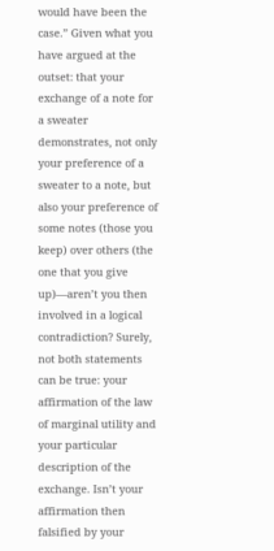would have been the case.” Given what you have argued at the outset: that your exchange of a note for a sweater demonstrates, not only your preference of a sweater to a note, but also your preference of some notes (those you keep) over others (the one that you give up)—aren’t you then involved in a logical contradiction? Surely, not both statements can be true: your affirmation of the law of marginal utility and your particular description of the exchange. Isn’t your affirmation then falsified by your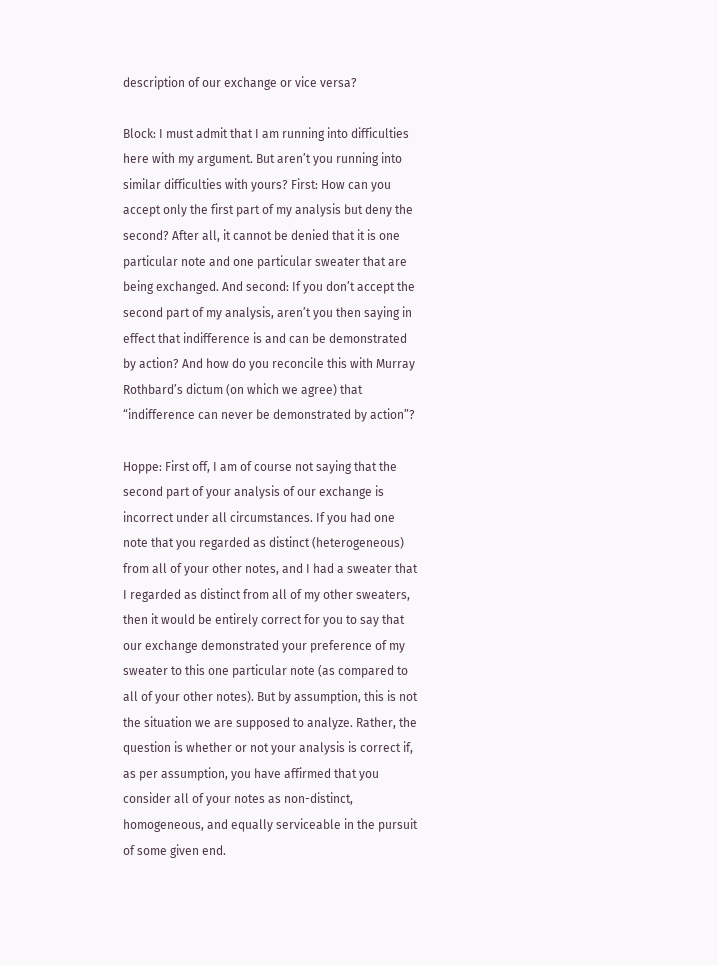description of our exchange or vice versa?

Block: I must admit that I am running into difficulties here with my argument. But aren’t you running into similar difficulties with yours? First: How can you accept only the first part of my analysis but deny the second? After all, it cannot be denied that it is one particular note and one particular sweater that are being exchanged. And second: If you don’t accept the second part of my analysis, aren’t you then saying in effect that indifference is and can be demonstrated by action? And how do you reconcile this with Murray Rothbard’s dictum (on which we agree) that “indifference can never be demonstrated by action”?

Hoppe: First off, I am of course not saying that the second part of your analysis of our exchange is incorrect under all circumstances. If you had one note that you regarded as distinct (heterogeneous) from all of your other notes, and I had a sweater that I regarded as distinct from all of my other sweaters, then it would be entirely correct for you to say that our exchange demonstrated your preference of my sweater to this one particular note (as compared to all of your other notes). But by assumption, this is not the situation we are supposed to analyze. Rather, the question is whether or not your analysis is correct if, as per assumption, you have affirmed that you consider all of your notes as non-distinct, homogeneous, and equally serviceable in the pursuit of some given end.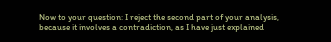Now to your question: I reject the second part of your analysis, because it involves a contradiction, as I have just explained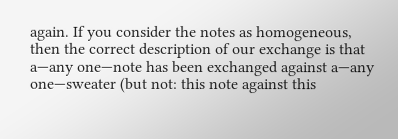again. If you consider the notes as homogeneous, then the correct description of our exchange is that a—any one—note has been exchanged against a—any one—sweater (but not: this note against this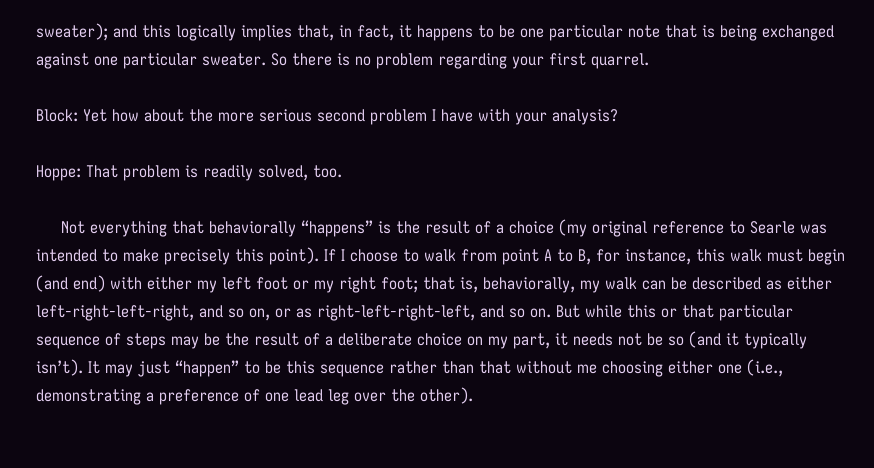sweater); and this logically implies that, in fact, it happens to be one particular note that is being exchanged against one particular sweater. So there is no problem regarding your first quarrel.

Block: Yet how about the more serious second problem I have with your analysis?

Hoppe: That problem is readily solved, too.

     Not everything that behaviorally “happens” is the result of a choice (my original reference to Searle was intended to make precisely this point). If I choose to walk from point A to B, for instance, this walk must begin (and end) with either my left foot or my right foot; that is, behaviorally, my walk can be described as either left-right-left-right, and so on, or as right-left-right-left, and so on. But while this or that particular sequence of steps may be the result of a deliberate choice on my part, it needs not be so (and it typically isn’t). It may just “happen” to be this sequence rather than that without me choosing either one (i.e., demonstrating a preference of one lead leg over the other).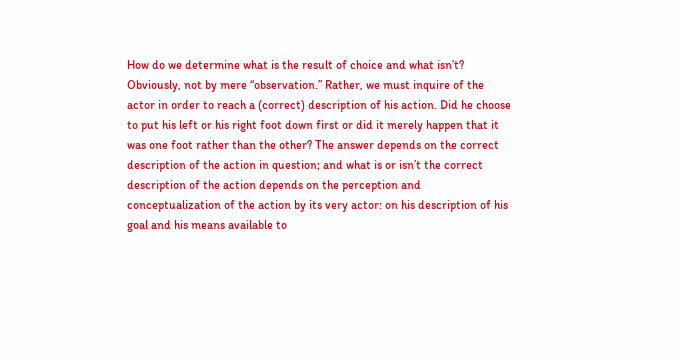How do we determine what is the result of choice and what isn’t? Obviously, not by mere “observation.” Rather, we must inquire of the actor in order to reach a (correct) description of his action. Did he choose to put his left or his right foot down first or did it merely happen that it was one foot rather than the other? The answer depends on the correct description of the action in question; and what is or isn’t the correct description of the action depends on the perception and conceptualization of the action by its very actor: on his description of his goal and his means available to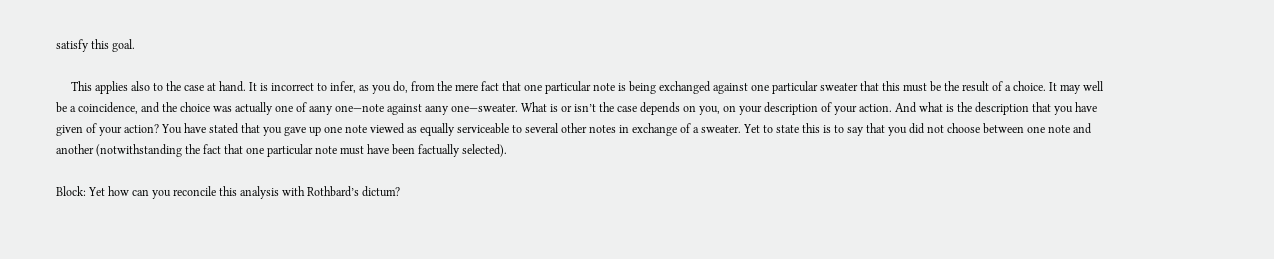satisfy this goal.

     This applies also to the case at hand. It is incorrect to infer, as you do, from the mere fact that one particular note is being exchanged against one particular sweater that this must be the result of a choice. It may well be a coincidence, and the choice was actually one of aany one—note against aany one—sweater. What is or isn’t the case depends on you, on your description of your action. And what is the description that you have given of your action? You have stated that you gave up one note viewed as equally serviceable to several other notes in exchange of a sweater. Yet to state this is to say that you did not choose between one note and another (notwithstanding the fact that one particular note must have been factually selected).

Block: Yet how can you reconcile this analysis with Rothbard’s dictum?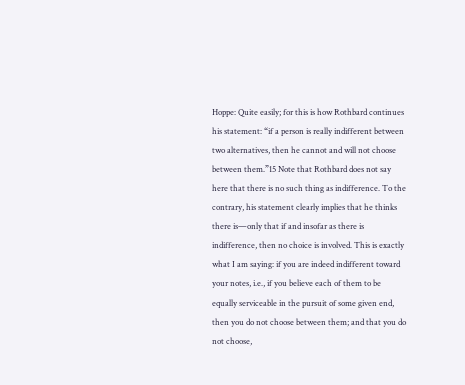Hoppe: Quite easily; for this is how Rothbard continues his statement: “if a person is really indifferent between two alternatives, then he cannot and will not choose between them.”15 Note that Rothbard does not say here that there is no such thing as indifference. To the contrary, his statement clearly implies that he thinks there is—only that if and insofar as there is indifference, then no choice is involved. This is exactly what I am saying: if you are indeed indifferent toward your notes, i.e., if you believe each of them to be equally serviceable in the pursuit of some given end, then you do not choose between them; and that you do not choose,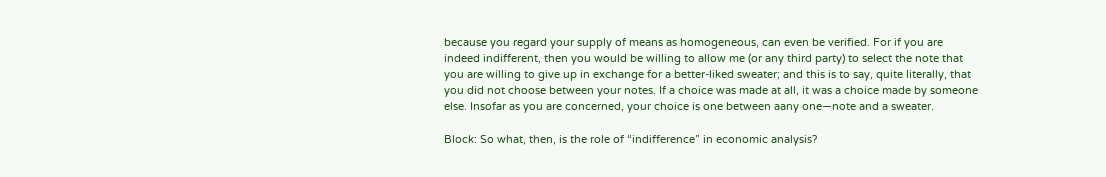because you regard your supply of means as homogeneous, can even be verified. For if you are indeed indifferent, then you would be willing to allow me (or any third party) to select the note that you are willing to give up in exchange for a better-liked sweater; and this is to say, quite literally, that you did not choose between your notes. If a choice was made at all, it was a choice made by someone else. Insofar as you are concerned, your choice is one between aany one—note and a sweater.

Block: So what, then, is the role of “indifference” in economic analysis?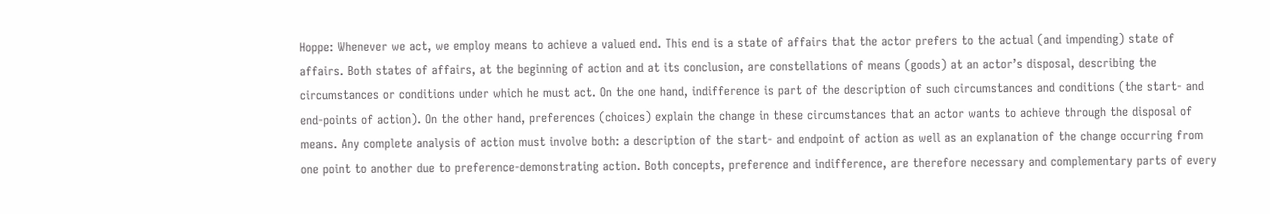Hoppe: Whenever we act, we employ means to achieve a valued end. This end is a state of affairs that the actor prefers to the actual (and impending) state of affairs. Both states of affairs, at the beginning of action and at its conclusion, are constellations of means (goods) at an actor’s disposal, describing the circumstances or conditions under which he must act. On the one hand, indifference is part of the description of such circumstances and conditions (the start- and end-points of action). On the other hand, preferences (choices) explain the change in these circumstances that an actor wants to achieve through the disposal of means. Any complete analysis of action must involve both: a description of the start- and endpoint of action as well as an explanation of the change occurring from one point to another due to preference-demonstrating action. Both concepts, preference and indifference, are therefore necessary and complementary parts of every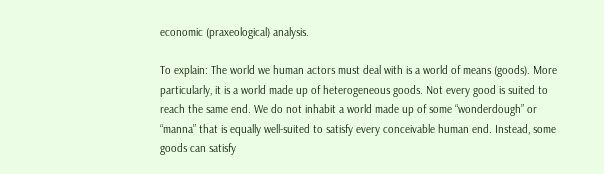economic (praxeological) analysis.

To explain: The world we human actors must deal with is a world of means (goods). More particularly, it is a world made up of heterogeneous goods. Not every good is suited to reach the same end. We do not inhabit a world made up of some “wonderdough” or “manna” that is equally well-suited to satisfy every conceivable human end. Instead, some goods can satisfy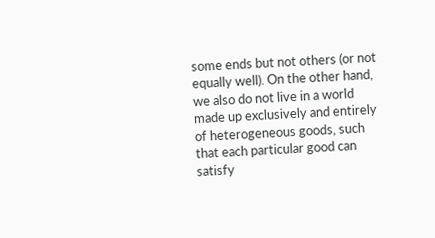some ends but not others (or not equally well). On the other hand, we also do not live in a world made up exclusively and entirely of heterogeneous goods, such that each particular good can satisfy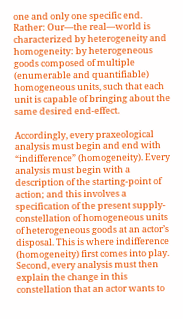one and only one specific end. Rather: Our—the real—world is characterized by heterogeneity and homogeneity: by heterogeneous goods composed of multiple (enumerable and quantifiable) homogeneous units, such that each unit is capable of bringing about the same desired end-effect.

Accordingly, every praxeological analysis must begin and end with “indifference” (homogeneity). Every analysis must begin with a description of the starting-point of action; and this involves a specification of the present supply-constellation of homogeneous units of heterogeneous goods at an actor’s disposal. This is where indifference (homogeneity) first comes into play. Second, every analysis must then explain the change in this constellation that an actor wants to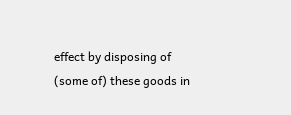effect by disposing of (some of) these goods in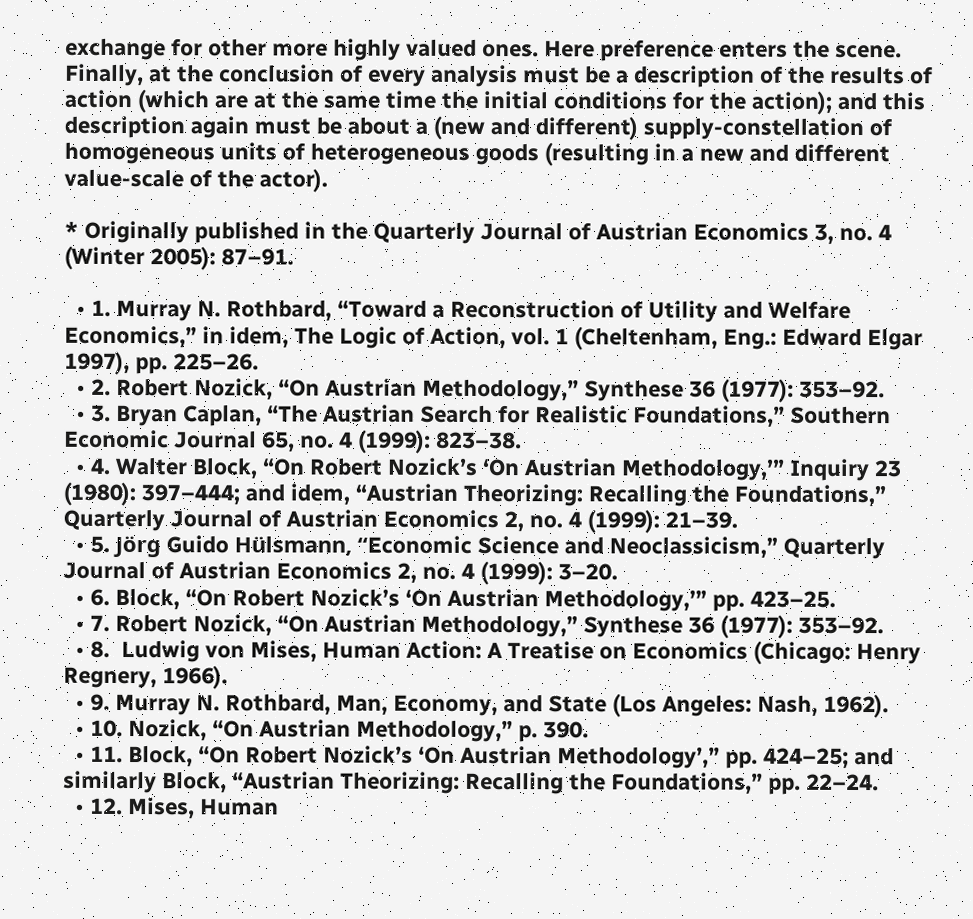exchange for other more highly valued ones. Here preference enters the scene. Finally, at the conclusion of every analysis must be a description of the results of action (which are at the same time the initial conditions for the action); and this description again must be about a (new and different) supply-constellation of homogeneous units of heterogeneous goods (resulting in a new and different value-scale of the actor).

* Originally published in the Quarterly Journal of Austrian Economics 3, no. 4 (Winter 2005): 87–91.

  • 1. Murray N. Rothbard, “Toward a Reconstruction of Utility and Welfare Economics,” in idem, The Logic of Action, vol. 1 (Cheltenham, Eng.: Edward Elgar 1997), pp. 225–26.
  • 2. Robert Nozick, “On Austrian Methodology,” Synthese 36 (1977): 353–92.
  • 3. Bryan Caplan, “The Austrian Search for Realistic Foundations,” Southern Economic Journal 65, no. 4 (1999): 823–38.
  • 4. Walter Block, “On Robert Nozick’s ‘On Austrian Methodology,’” Inquiry 23 (1980): 397–444; and idem, “Austrian Theorizing: Recalling the Foundations,” Quarterly Journal of Austrian Economics 2, no. 4 (1999): 21–39.
  • 5. Jörg Guido Hülsmann, “Economic Science and Neoclassicism,” Quarterly Journal of Austrian Economics 2, no. 4 (1999): 3–20.
  • 6. Block, “On Robert Nozick’s ‘On Austrian Methodology,’” pp. 423–25.
  • 7. Robert Nozick, “On Austrian Methodology,” Synthese 36 (1977): 353–92.
  • 8.  Ludwig von Mises, Human Action: A Treatise on Economics (Chicago: Henry Regnery, 1966).
  • 9. Murray N. Rothbard, Man, Economy, and State (Los Angeles: Nash, 1962).
  • 10. Nozick, “On Austrian Methodology,” p. 390.
  • 11. Block, “On Robert Nozick’s ‘On Austrian Methodology’,” pp. 424–25; and similarly Block, “Austrian Theorizing: Recalling the Foundations,” pp. 22–24.
  • 12. Mises, Human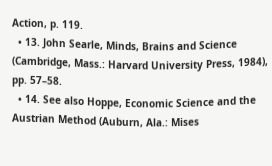Action, p. 119.
  • 13. John Searle, Minds, Brains and Science (Cambridge, Mass.: Harvard University Press, 1984), pp. 57–58.
  • 14. See also Hoppe, Economic Science and the Austrian Method (Auburn, Ala.: Mises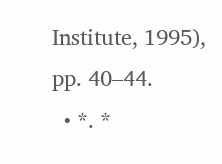Institute, 1995), pp. 40–44.
  • *. *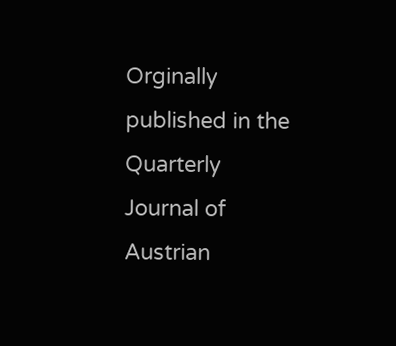Orginally published in the Quarterly Journal of Austrian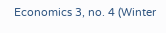Economics 3, no. 4 (Winter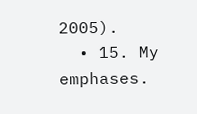2005).
  • 15. My emphases.